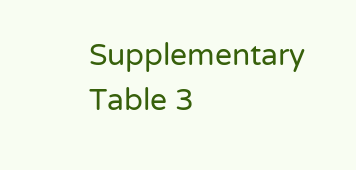Supplementary Table 3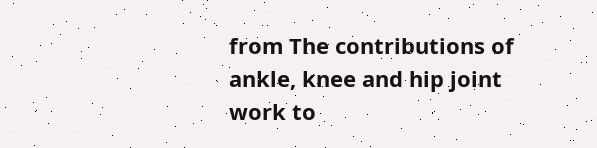from The contributions of ankle, knee and hip joint work to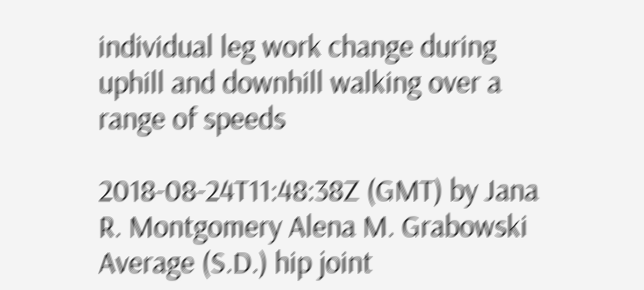individual leg work change during uphill and downhill walking over a range of speeds

2018-08-24T11:48:38Z (GMT) by Jana R. Montgomery Alena M. Grabowski
Average (S.D.) hip joint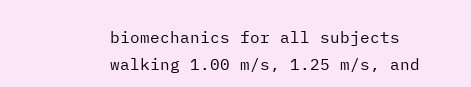biomechanics for all subjects walking 1.00 m/s, 1.25 m/s, and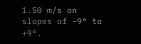1.50 m/s on slopes of −9° to +9°.